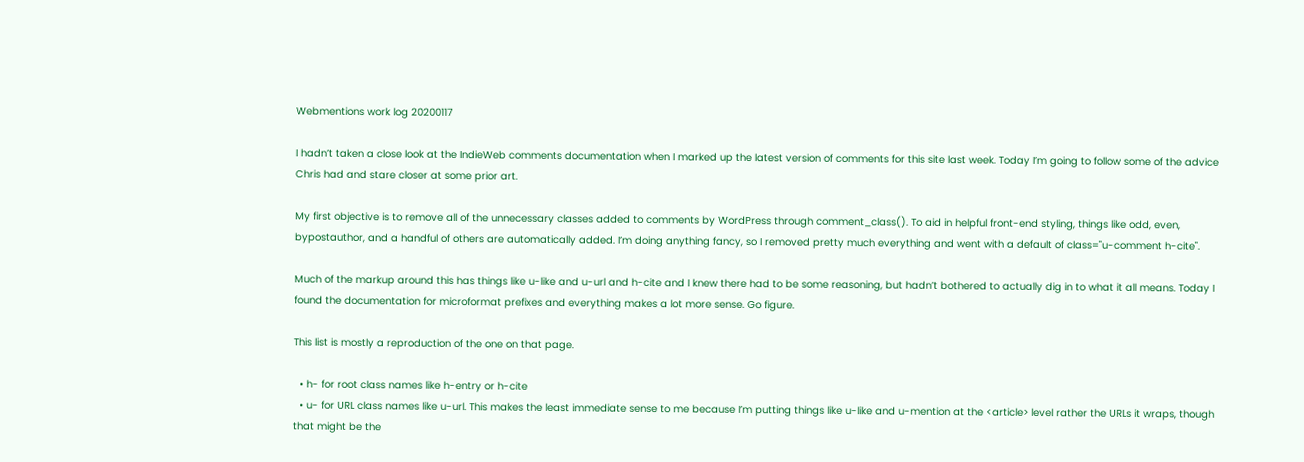Webmentions work log 20200117

I hadn’t taken a close look at the IndieWeb comments documentation when I marked up the latest version of comments for this site last week. Today I’m going to follow some of the advice Chris had and stare closer at some prior art.

My first objective is to remove all of the unnecessary classes added to comments by WordPress through comment_class(). To aid in helpful front-end styling, things like odd, even, bypostauthor, and a handful of others are automatically added. I’m doing anything fancy, so I removed pretty much everything and went with a default of class="u-comment h-cite".

Much of the markup around this has things like u-like and u-url and h-cite and I knew there had to be some reasoning, but hadn’t bothered to actually dig in to what it all means. Today I found the documentation for microformat prefixes and everything makes a lot more sense. Go figure.

This list is mostly a reproduction of the one on that page.

  • h- for root class names like h-entry or h-cite
  • u- for URL class names like u-url. This makes the least immediate sense to me because I’m putting things like u-like and u-mention at the <article> level rather the URLs it wraps, though that might be the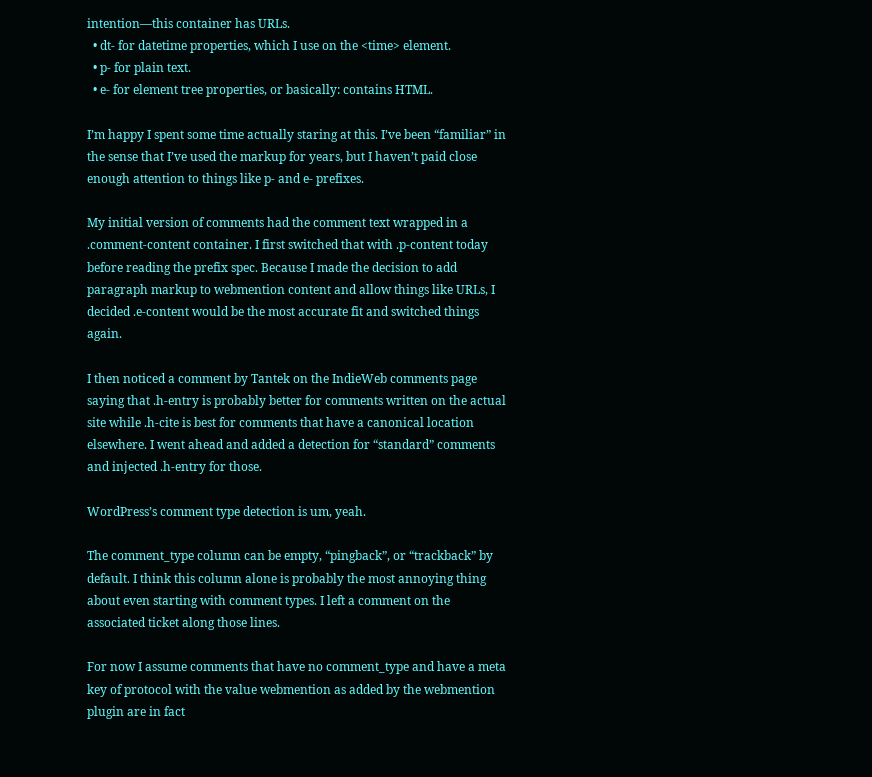intention—this container has URLs.
  • dt- for datetime properties, which I use on the <time> element.
  • p- for plain text.
  • e- for element tree properties, or basically: contains HTML.

I’m happy I spent some time actually staring at this. I’ve been “familiar” in the sense that I’ve used the markup for years, but I haven’t paid close enough attention to things like p- and e- prefixes.

My initial version of comments had the comment text wrapped in a .comment-content container. I first switched that with .p-content today before reading the prefix spec. Because I made the decision to add paragraph markup to webmention content and allow things like URLs, I decided .e-content would be the most accurate fit and switched things again.

I then noticed a comment by Tantek on the IndieWeb comments page saying that .h-entry is probably better for comments written on the actual site while .h-cite is best for comments that have a canonical location elsewhere. I went ahead and added a detection for “standard” comments and injected .h-entry for those.

WordPress’s comment type detection is um, yeah.

The comment_type column can be empty, “pingback”, or “trackback” by default. I think this column alone is probably the most annoying thing about even starting with comment types. I left a comment on the associated ticket along those lines.

For now I assume comments that have no comment_type and have a meta key of protocol with the value webmention as added by the webmention plugin are in fact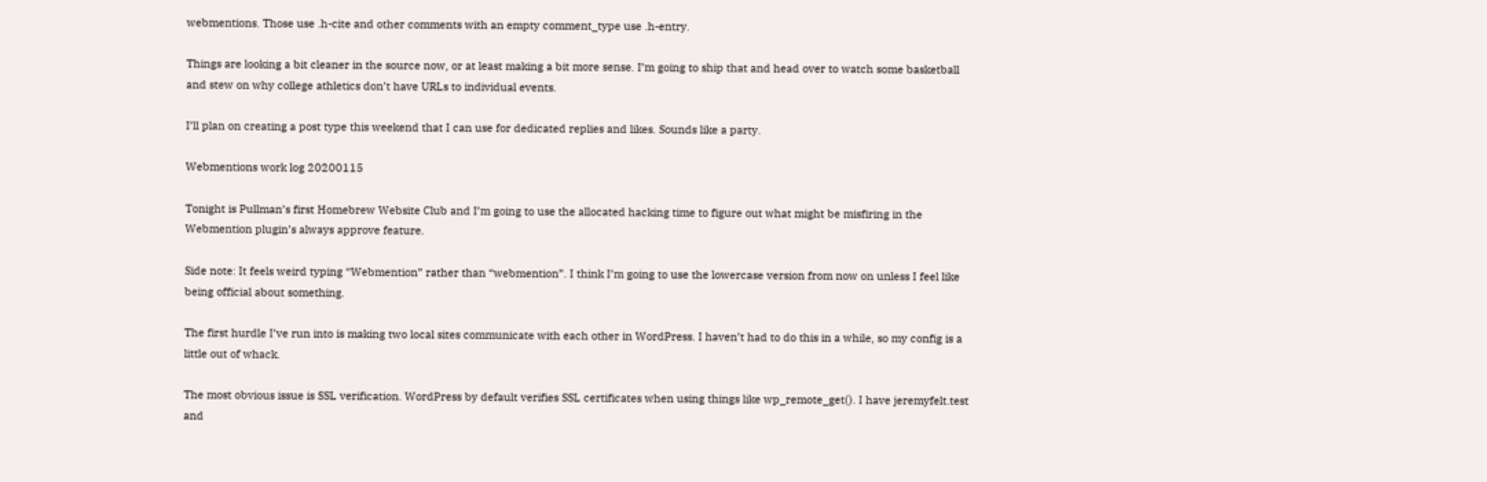webmentions. Those use .h-cite and other comments with an empty comment_type use .h-entry.

Things are looking a bit cleaner in the source now, or at least making a bit more sense. I’m going to ship that and head over to watch some basketball and stew on why college athletics don’t have URLs to individual events.

I’ll plan on creating a post type this weekend that I can use for dedicated replies and likes. Sounds like a party.

Webmentions work log 20200115

Tonight is Pullman’s first Homebrew Website Club and I’m going to use the allocated hacking time to figure out what might be misfiring in the Webmention plugin’s always approve feature.

Side note: It feels weird typing “Webmention” rather than “webmention”. I think I’m going to use the lowercase version from now on unless I feel like being official about something.

The first hurdle I’ve run into is making two local sites communicate with each other in WordPress. I haven’t had to do this in a while, so my config is a little out of whack.

The most obvious issue is SSL verification. WordPress by default verifies SSL certificates when using things like wp_remote_get(). I have jeremyfelt.test and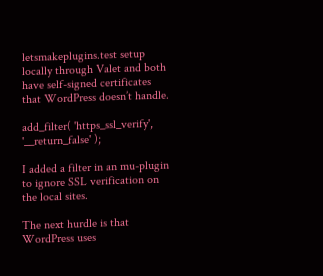letsmakeplugins.test setup locally through Valet and both have self-signed certificates that WordPress doesn’t handle.

add_filter( 'https_ssl_verify', '__return_false' );

I added a filter in an mu-plugin to ignore SSL verification on the local sites.

The next hurdle is that WordPress uses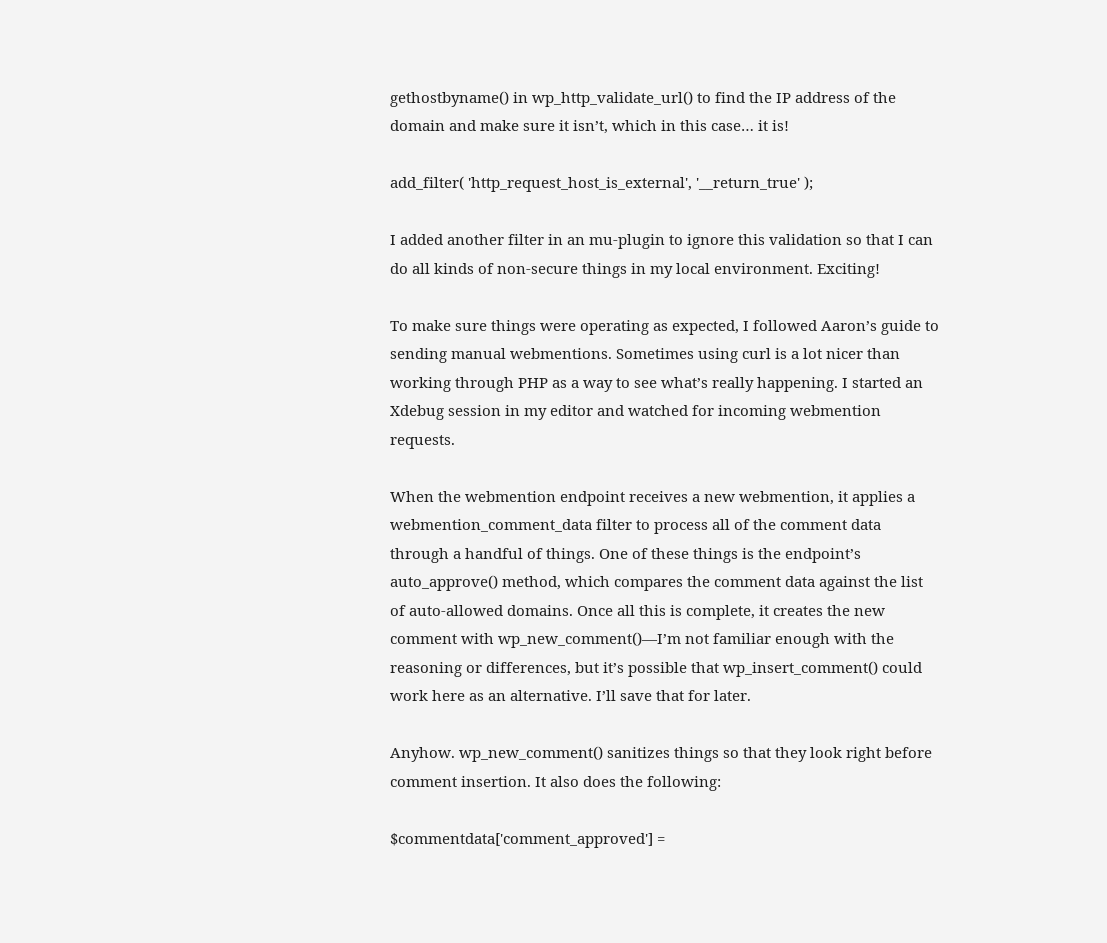gethostbyname() in wp_http_validate_url() to find the IP address of the domain and make sure it isn’t, which in this case… it is!

add_filter( 'http_request_host_is_external', '__return_true' );

I added another filter in an mu-plugin to ignore this validation so that I can do all kinds of non-secure things in my local environment. Exciting!

To make sure things were operating as expected, I followed Aaron’s guide to sending manual webmentions. Sometimes using curl is a lot nicer than working through PHP as a way to see what’s really happening. I started an Xdebug session in my editor and watched for incoming webmention requests.

When the webmention endpoint receives a new webmention, it applies a webmention_comment_data filter to process all of the comment data through a handful of things. One of these things is the endpoint’s auto_approve() method, which compares the comment data against the list of auto-allowed domains. Once all this is complete, it creates the new comment with wp_new_comment()—I’m not familiar enough with the reasoning or differences, but it’s possible that wp_insert_comment() could work here as an alternative. I’ll save that for later.

Anyhow. wp_new_comment() sanitizes things so that they look right before comment insertion. It also does the following:

$commentdata['comment_approved'] =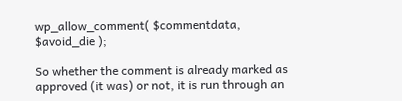wp_allow_comment( $commentdata, $avoid_die );

So whether the comment is already marked as approved (it was) or not, it is run through an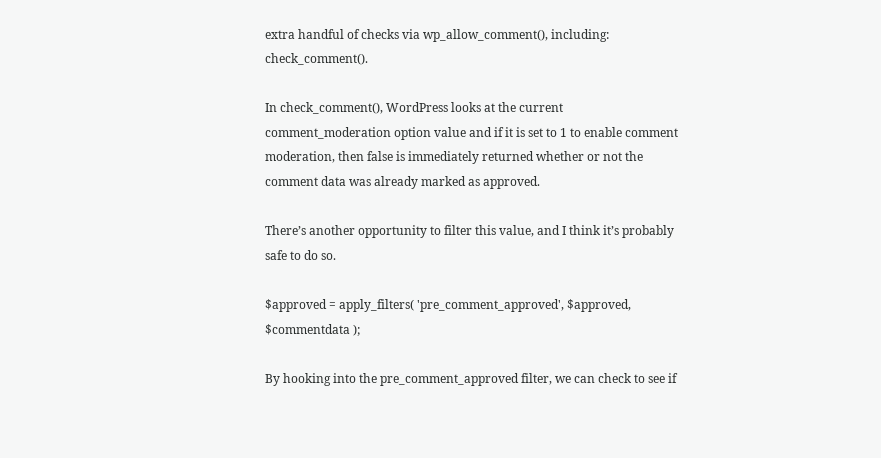extra handful of checks via wp_allow_comment(), including: check_comment().

In check_comment(), WordPress looks at the current comment_moderation option value and if it is set to 1 to enable comment moderation, then false is immediately returned whether or not the comment data was already marked as approved.

There’s another opportunity to filter this value, and I think it’s probably safe to do so.

$approved = apply_filters( 'pre_comment_approved', $approved, $commentdata );

By hooking into the pre_comment_approved filter, we can check to see if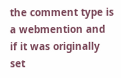the comment type is a webmention and if it was originally set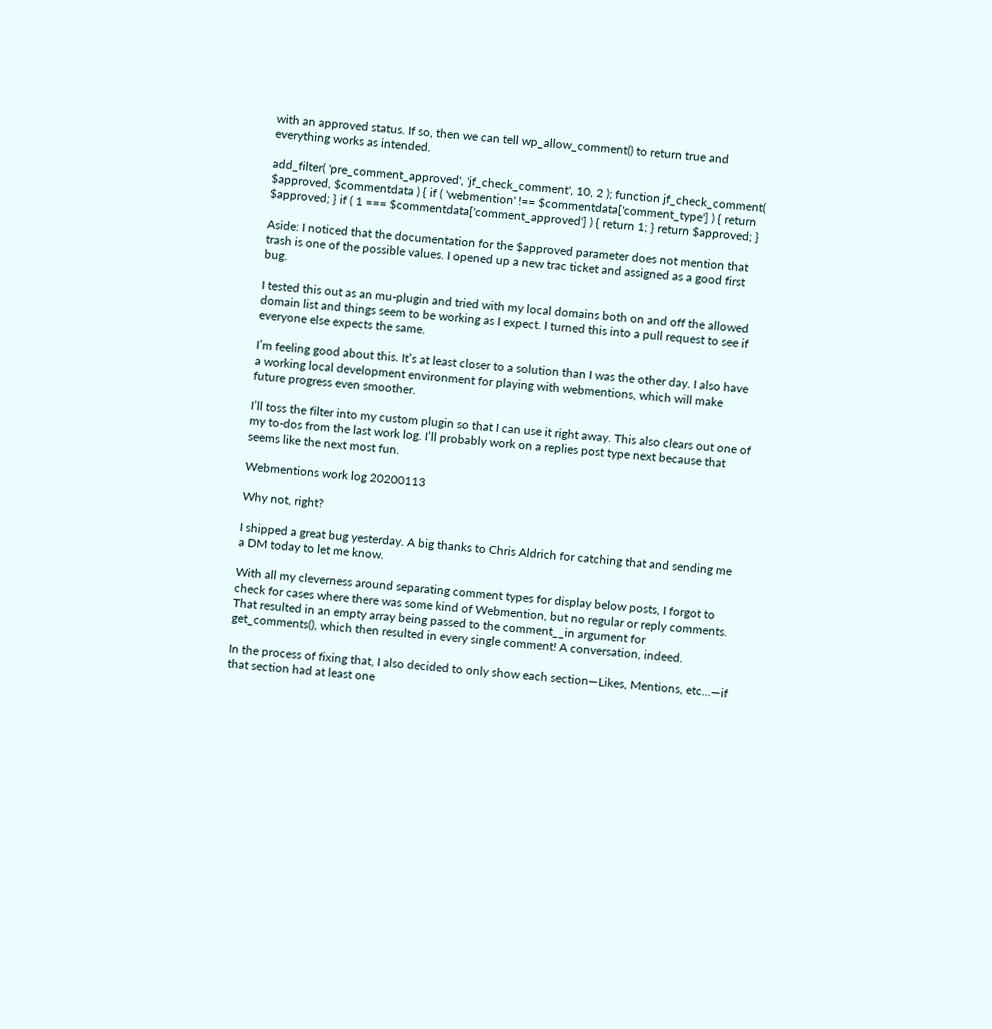with an approved status. If so, then we can tell wp_allow_comment() to return true and everything works as intended.

add_filter( 'pre_comment_approved', 'jf_check_comment', 10, 2 ); function jf_check_comment( $approved, $commentdata ) { if ( 'webmention' !== $commentdata['comment_type'] ) { return $approved; } if ( 1 === $commentdata['comment_approved'] ) { return 1; } return $approved; }

Aside: I noticed that the documentation for the $approved parameter does not mention that trash is one of the possible values. I opened up a new trac ticket and assigned as a good first bug.

I tested this out as an mu-plugin and tried with my local domains both on and off the allowed domain list and things seem to be working as I expect. I turned this into a pull request to see if everyone else expects the same.

I’m feeling good about this. It’s at least closer to a solution than I was the other day. I also have a working local development environment for playing with webmentions, which will make future progress even smoother.

I’ll toss the filter into my custom plugin so that I can use it right away. This also clears out one of my to-dos from the last work log. I’ll probably work on a replies post type next because that seems like the next most fun.

Webmentions work log 20200113

Why not, right?

I shipped a great bug yesterday. A big thanks to Chris Aldrich for catching that and sending me a DM today to let me know.

With all my cleverness around separating comment types for display below posts, I forgot to check for cases where there was some kind of Webmention, but no regular or reply comments. That resulted in an empty array being passed to the comment__in argument for get_comments(), which then resulted in every single comment! A conversation, indeed.

In the process of fixing that, I also decided to only show each section—Likes, Mentions, etc…—if that section had at least one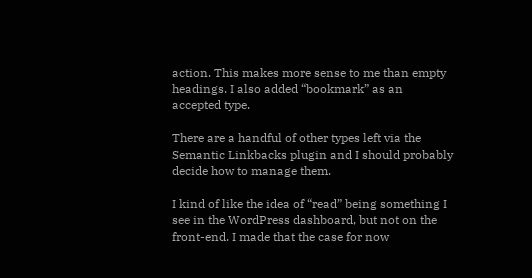action. This makes more sense to me than empty headings. I also added “bookmark” as an accepted type.

There are a handful of other types left via the Semantic Linkbacks plugin and I should probably decide how to manage them.

I kind of like the idea of “read” being something I see in the WordPress dashboard, but not on the front-end. I made that the case for now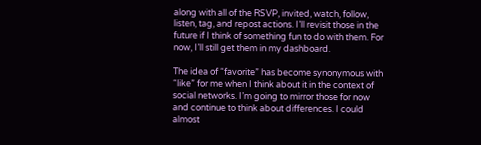along with all of the RSVP, invited, watch, follow, listen, tag, and repost actions. I’ll revisit those in the future if I think of something fun to do with them. For now, I’ll still get them in my dashboard.

The idea of “favorite” has become synonymous with “like” for me when I think about it in the context of social networks. I’m going to mirror those for now and continue to think about differences. I could almost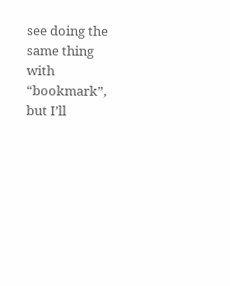see doing the same thing with “bookmark”, but I’ll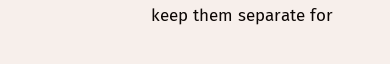keep them separate for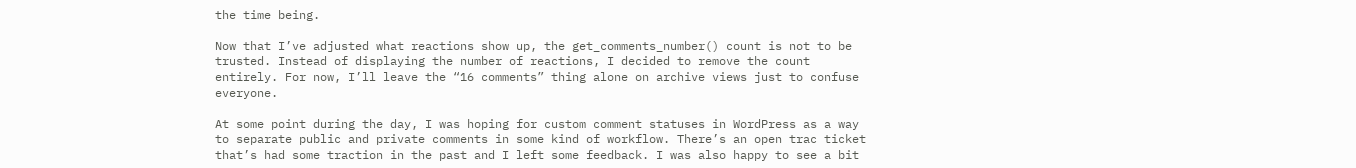the time being.

Now that I’ve adjusted what reactions show up, the get_comments_number() count is not to be trusted. Instead of displaying the number of reactions, I decided to remove the count entirely. For now, I’ll leave the “16 comments” thing alone on archive views just to confuse everyone.

At some point during the day, I was hoping for custom comment statuses in WordPress as a way to separate public and private comments in some kind of workflow. There’s an open trac ticket that’s had some traction in the past and I left some feedback. I was also happy to see a bit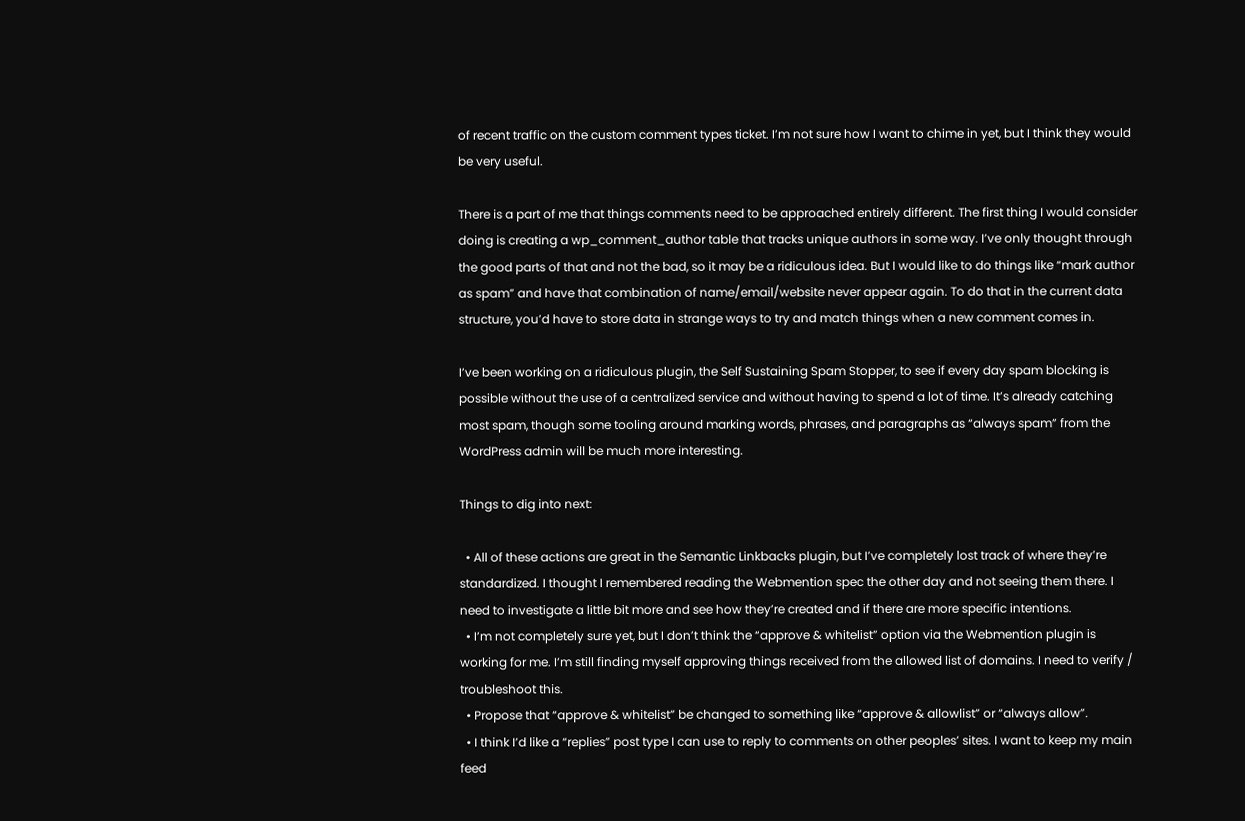of recent traffic on the custom comment types ticket. I’m not sure how I want to chime in yet, but I think they would be very useful.

There is a part of me that things comments need to be approached entirely different. The first thing I would consider doing is creating a wp_comment_author table that tracks unique authors in some way. I’ve only thought through the good parts of that and not the bad, so it may be a ridiculous idea. But I would like to do things like “mark author as spam” and have that combination of name/email/website never appear again. To do that in the current data structure, you’d have to store data in strange ways to try and match things when a new comment comes in.

I’ve been working on a ridiculous plugin, the Self Sustaining Spam Stopper, to see if every day spam blocking is possible without the use of a centralized service and without having to spend a lot of time. It’s already catching most spam, though some tooling around marking words, phrases, and paragraphs as “always spam” from the WordPress admin will be much more interesting.

Things to dig into next:

  • All of these actions are great in the Semantic Linkbacks plugin, but I’ve completely lost track of where they’re standardized. I thought I remembered reading the Webmention spec the other day and not seeing them there. I need to investigate a little bit more and see how they’re created and if there are more specific intentions.
  • I’m not completely sure yet, but I don’t think the “approve & whitelist” option via the Webmention plugin is working for me. I’m still finding myself approving things received from the allowed list of domains. I need to verify / troubleshoot this.
  • Propose that “approve & whitelist” be changed to something like “approve & allowlist” or “always allow”.
  • I think I’d like a “replies” post type I can use to reply to comments on other peoples’ sites. I want to keep my main feed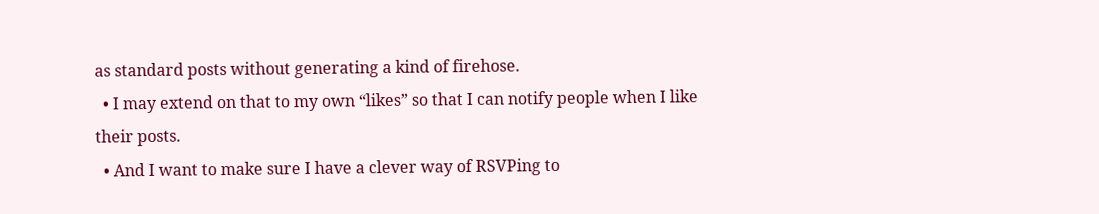as standard posts without generating a kind of firehose.
  • I may extend on that to my own “likes” so that I can notify people when I like their posts.
  • And I want to make sure I have a clever way of RSVPing to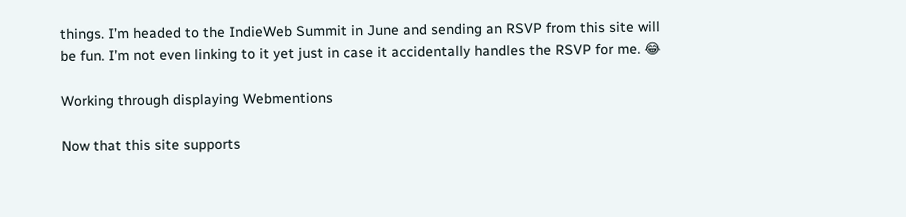things. I’m headed to the IndieWeb Summit in June and sending an RSVP from this site will be fun. I’m not even linking to it yet just in case it accidentally handles the RSVP for me. 😂

Working through displaying Webmentions

Now that this site supports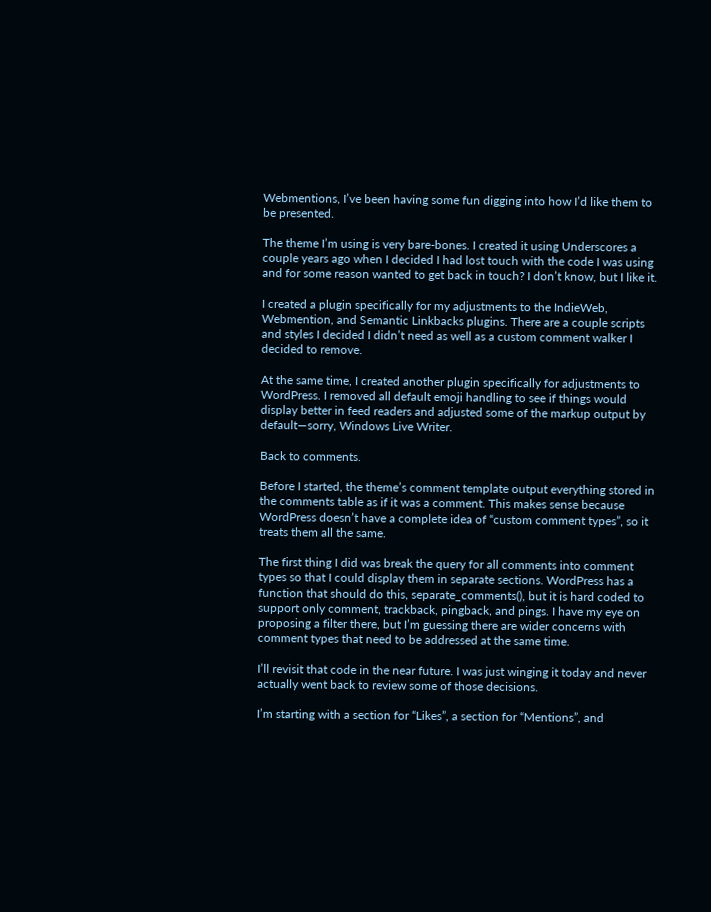Webmentions, I’ve been having some fun digging into how I’d like them to be presented.

The theme I’m using is very bare-bones. I created it using Underscores a couple years ago when I decided I had lost touch with the code I was using and for some reason wanted to get back in touch? I don’t know, but I like it.

I created a plugin specifically for my adjustments to the IndieWeb, Webmention, and Semantic Linkbacks plugins. There are a couple scripts and styles I decided I didn’t need as well as a custom comment walker I decided to remove.

At the same time, I created another plugin specifically for adjustments to WordPress. I removed all default emoji handling to see if things would display better in feed readers and adjusted some of the markup output by default—sorry, Windows Live Writer.

Back to comments.

Before I started, the theme’s comment template output everything stored in the comments table as if it was a comment. This makes sense because WordPress doesn’t have a complete idea of “custom comment types”, so it treats them all the same.

The first thing I did was break the query for all comments into comment types so that I could display them in separate sections. WordPress has a function that should do this, separate_comments(), but it is hard coded to support only comment, trackback, pingback, and pings. I have my eye on proposing a filter there, but I’m guessing there are wider concerns with comment types that need to be addressed at the same time.

I’ll revisit that code in the near future. I was just winging it today and never actually went back to review some of those decisions.

I’m starting with a section for “Likes”, a section for “Mentions”, and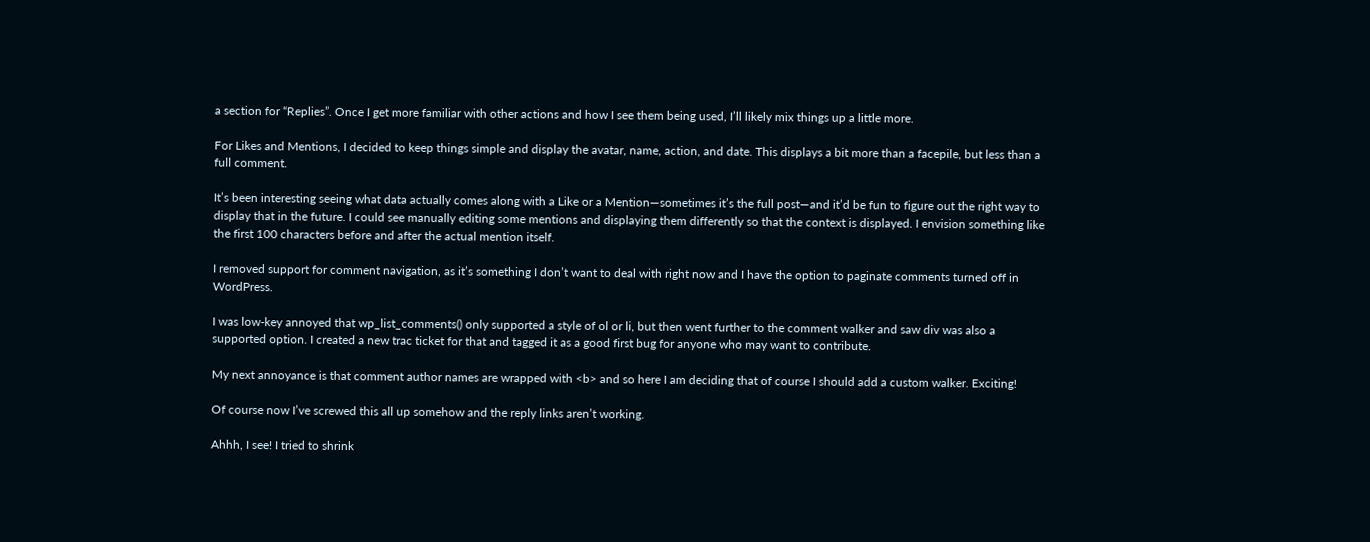a section for “Replies”. Once I get more familiar with other actions and how I see them being used, I’ll likely mix things up a little more.

For Likes and Mentions, I decided to keep things simple and display the avatar, name, action, and date. This displays a bit more than a facepile, but less than a full comment.

It’s been interesting seeing what data actually comes along with a Like or a Mention—sometimes it’s the full post—and it’d be fun to figure out the right way to display that in the future. I could see manually editing some mentions and displaying them differently so that the context is displayed. I envision something like the first 100 characters before and after the actual mention itself.

I removed support for comment navigation, as it’s something I don’t want to deal with right now and I have the option to paginate comments turned off in WordPress.

I was low-key annoyed that wp_list_comments() only supported a style of ol or li, but then went further to the comment walker and saw div was also a supported option. I created a new trac ticket for that and tagged it as a good first bug for anyone who may want to contribute.

My next annoyance is that comment author names are wrapped with <b> and so here I am deciding that of course I should add a custom walker. Exciting!

Of course now I’ve screwed this all up somehow and the reply links aren’t working.

Ahhh, I see! I tried to shrink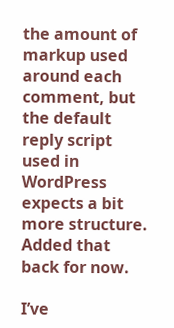the amount of markup used around each comment, but the default reply script used in WordPress expects a bit more structure. Added that back for now.

I’ve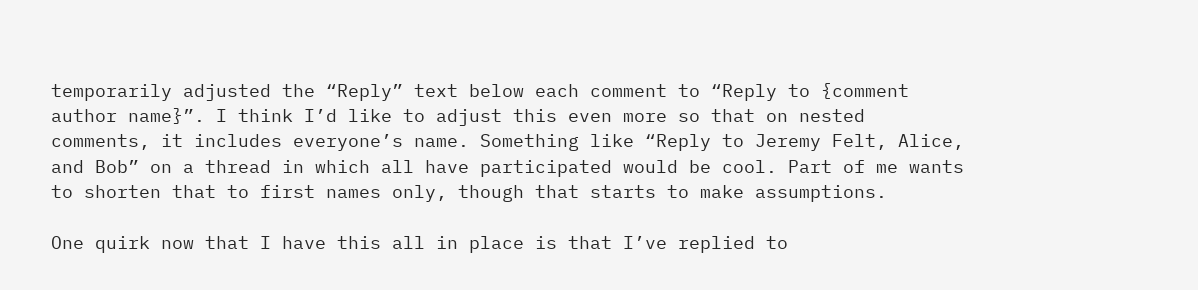temporarily adjusted the “Reply” text below each comment to “Reply to {comment author name}”. I think I’d like to adjust this even more so that on nested comments, it includes everyone’s name. Something like “Reply to Jeremy Felt, Alice, and Bob” on a thread in which all have participated would be cool. Part of me wants to shorten that to first names only, though that starts to make assumptions.

One quirk now that I have this all in place is that I’ve replied to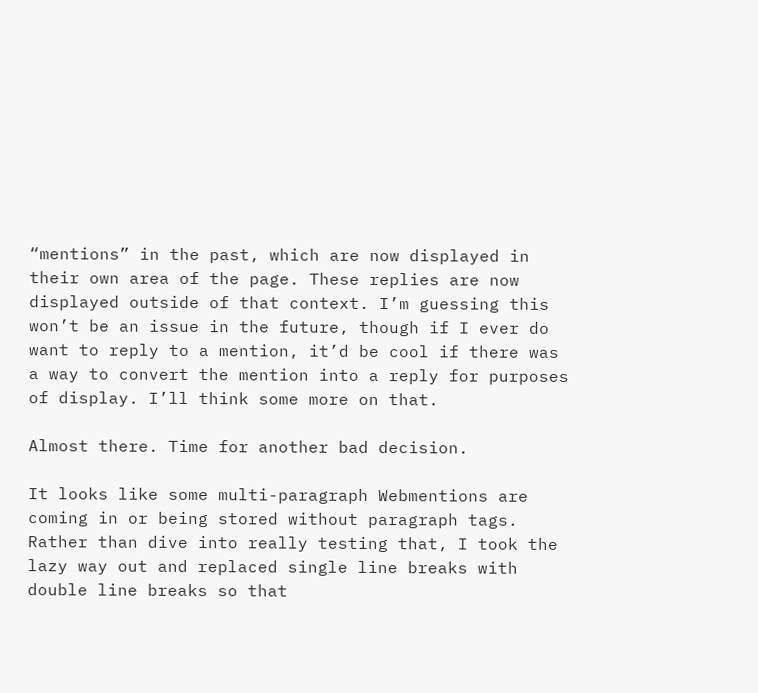“mentions” in the past, which are now displayed in their own area of the page. These replies are now displayed outside of that context. I’m guessing this won’t be an issue in the future, though if I ever do want to reply to a mention, it’d be cool if there was a way to convert the mention into a reply for purposes of display. I’ll think some more on that.

Almost there. Time for another bad decision.

It looks like some multi-paragraph Webmentions are coming in or being stored without paragraph tags. Rather than dive into really testing that, I took the lazy way out and replaced single line breaks with double line breaks so that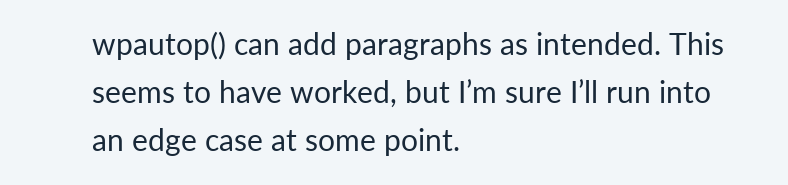wpautop() can add paragraphs as intended. This seems to have worked, but I’m sure I’ll run into an edge case at some point.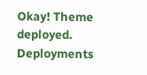Okay! Theme deployed. Deployments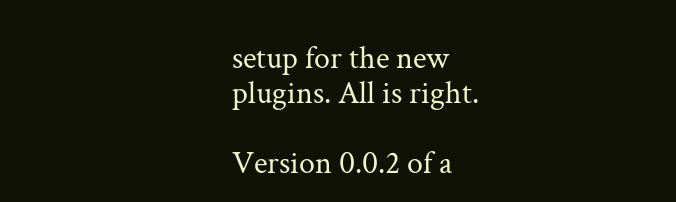setup for the new plugins. All is right.

Version 0.0.2 of a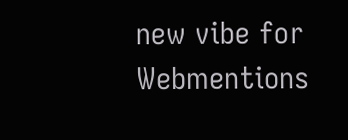new vibe for Webmentions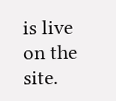is live on the site.